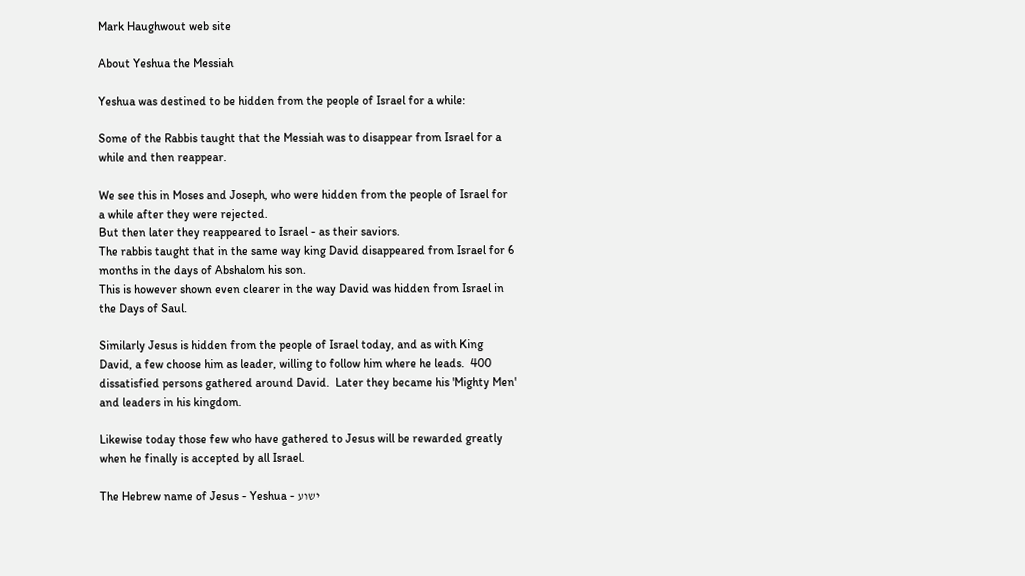Mark Haughwout web site

About Yeshua the Messiah

Yeshua was destined to be hidden from the people of Israel for a while:

Some of the Rabbis taught that the Messiah was to disappear from Israel for a while and then reappear.

We see this in Moses and Joseph, who were hidden from the people of Israel for a while after they were rejected.
But then later they reappeared to Israel - as their saviors.
The rabbis taught that in the same way king David disappeared from Israel for 6 months in the days of Abshalom his son.
This is however shown even clearer in the way David was hidden from Israel in the Days of Saul.

Similarly Jesus is hidden from the people of Israel today, and as with King David, a few choose him as leader, willing to follow him where he leads.  400 dissatisfied persons gathered around David.  Later they became his 'Mighty Men' and leaders in his kingdom.

Likewise today those few who have gathered to Jesus will be rewarded greatly when he finally is accepted by all Israel.

The Hebrew name of Jesus - Yeshua - ישוע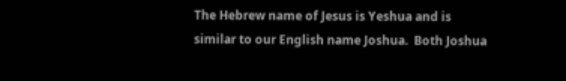The Hebrew name of Jesus is Yeshua and is similar to our English name Joshua.  Both Joshua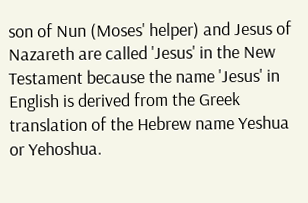son of Nun (Moses' helper) and Jesus of Nazareth are called 'Jesus' in the New Testament because the name 'Jesus' in English is derived from the Greek translation of the Hebrew name Yeshua or Yehoshua.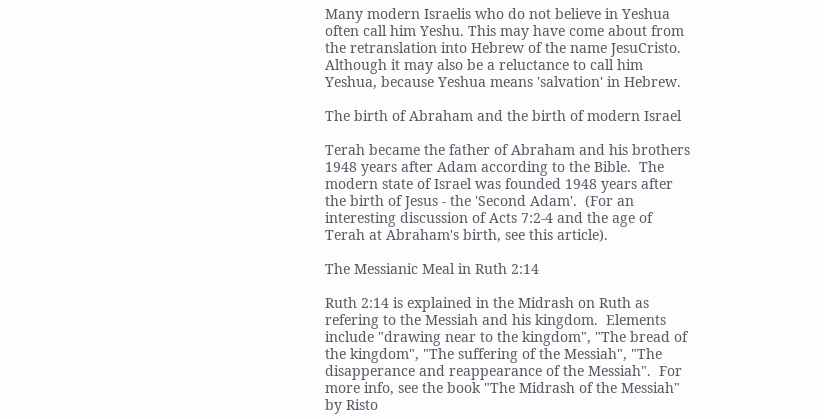Many modern Israelis who do not believe in Yeshua often call him Yeshu. This may have come about from the retranslation into Hebrew of the name JesuCristo.  Although it may also be a reluctance to call him Yeshua, because Yeshua means 'salvation' in Hebrew.

The birth of Abraham and the birth of modern Israel

Terah became the father of Abraham and his brothers 1948 years after Adam according to the Bible.  The modern state of Israel was founded 1948 years after the birth of Jesus - the 'Second Adam'.  (For an interesting discussion of Acts 7:2-4 and the age of Terah at Abraham's birth, see this article).

The Messianic Meal in Ruth 2:14

Ruth 2:14 is explained in the Midrash on Ruth as refering to the Messiah and his kingdom.  Elements include "drawing near to the kingdom", "The bread of the kingdom", "The suffering of the Messiah", "The disapperance and reappearance of the Messiah".  For more info, see the book "The Midrash of the Messiah" by Risto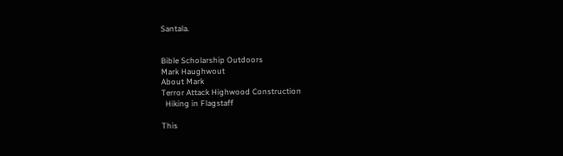Santala.


Bible Scholarship Outdoors
Mark Haughwout
About Mark
Terror Attack Highwood Construction
  Hiking in Flagstaff

This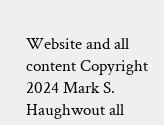Website and all content Copyright 2024 Mark S. Haughwout all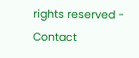rights reserved - Contact